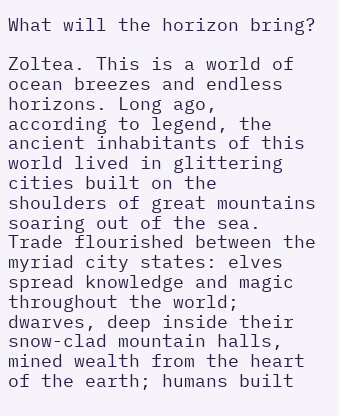What will the horizon bring?

Zoltea. This is a world of ocean breezes and endless horizons. Long ago, according to legend, the ancient inhabitants of this world lived in glittering cities built on the shoulders of great mountains soaring out of the sea. Trade flourished between the myriad city states: elves spread knowledge and magic throughout the world; dwarves, deep inside their snow-clad mountain halls, mined wealth from the heart of the earth; humans built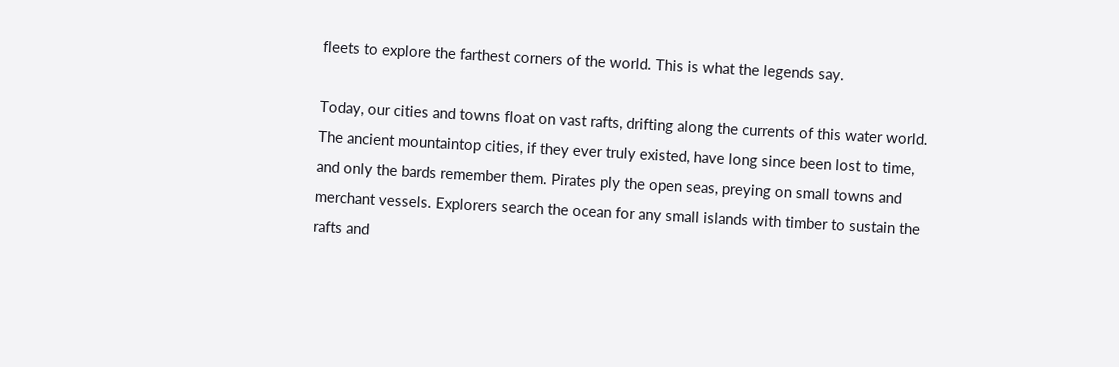fleets to explore the farthest corners of the world. This is what the legends say.

Today, our cities and towns float on vast rafts, drifting along the currents of this water world. The ancient mountaintop cities, if they ever truly existed, have long since been lost to time, and only the bards remember them. Pirates ply the open seas, preying on small towns and merchant vessels. Explorers search the ocean for any small islands with timber to sustain the rafts and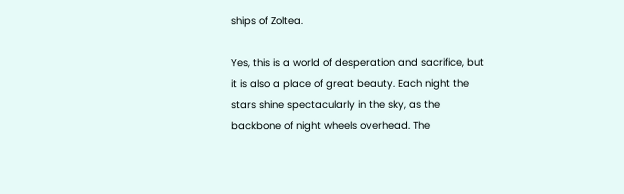ships of Zoltea.

Yes, this is a world of desperation and sacrifice, but it is also a place of great beauty. Each night the stars shine spectacularly in the sky, as the backbone of night wheels overhead. The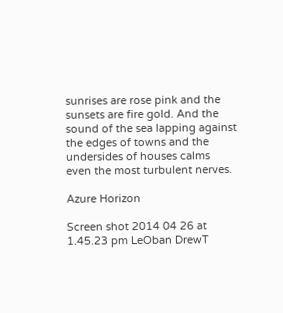sunrises are rose pink and the sunsets are fire gold. And the sound of the sea lapping against the edges of towns and the undersides of houses calms even the most turbulent nerves.

Azure Horizon

Screen shot 2014 04 26 at 1.45.23 pm LeOban DrewT